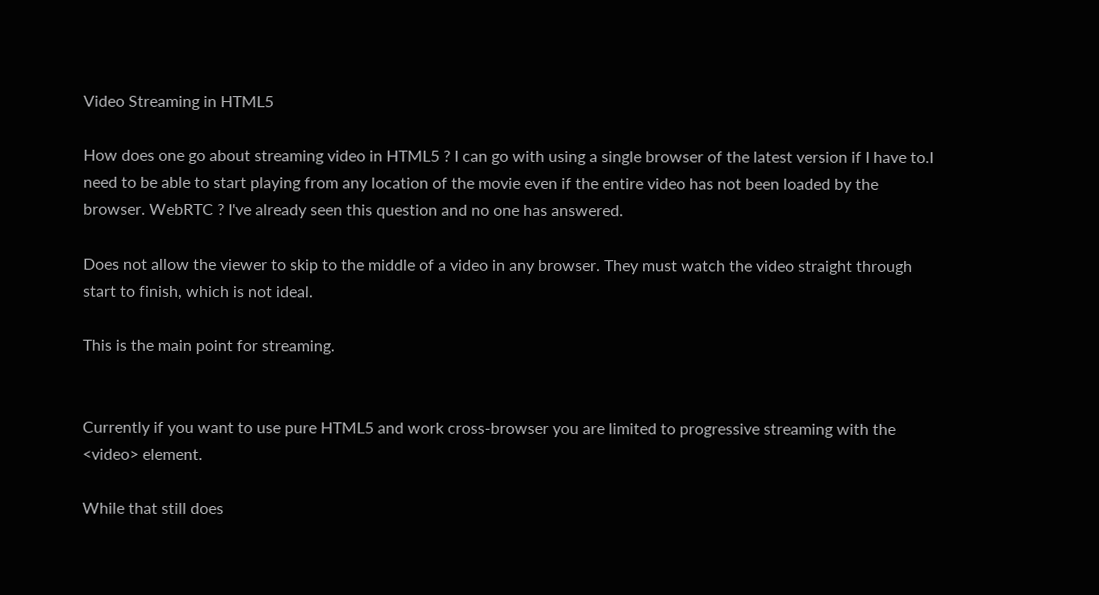Video Streaming in HTML5

How does one go about streaming video in HTML5 ? I can go with using a single browser of the latest version if I have to.I need to be able to start playing from any location of the movie even if the entire video has not been loaded by the browser. WebRTC ? I've already seen this question and no one has answered.

Does not allow the viewer to skip to the middle of a video in any browser. They must watch the video straight through start to finish, which is not ideal.

This is the main point for streaming.


Currently if you want to use pure HTML5 and work cross-browser you are limited to progressive streaming with the <video> element.

While that still does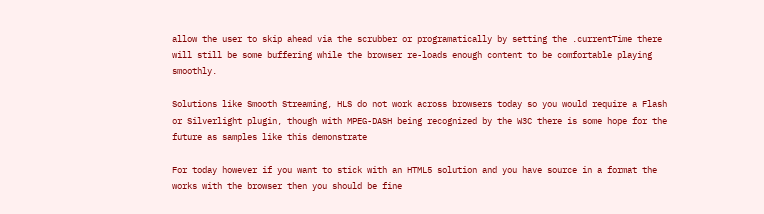allow the user to skip ahead via the scrubber or programatically by setting the .currentTime there will still be some buffering while the browser re-loads enough content to be comfortable playing smoothly.

Solutions like Smooth Streaming, HLS do not work across browsers today so you would require a Flash or Silverlight plugin, though with MPEG-DASH being recognized by the W3C there is some hope for the future as samples like this demonstrate

For today however if you want to stick with an HTML5 solution and you have source in a format the works with the browser then you should be fine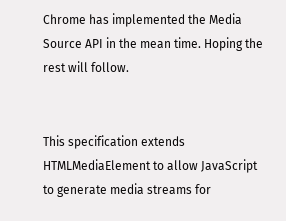Chrome has implemented the Media Source API in the mean time. Hoping the rest will follow.


This specification extends HTMLMediaElement to allow JavaScript to generate media streams for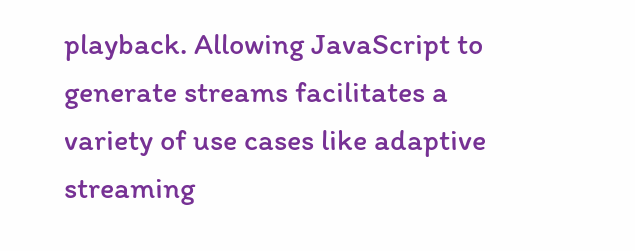playback. Allowing JavaScript to generate streams facilitates a variety of use cases like adaptive streaming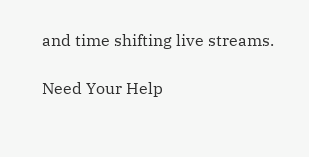and time shifting live streams.

Need Your Help